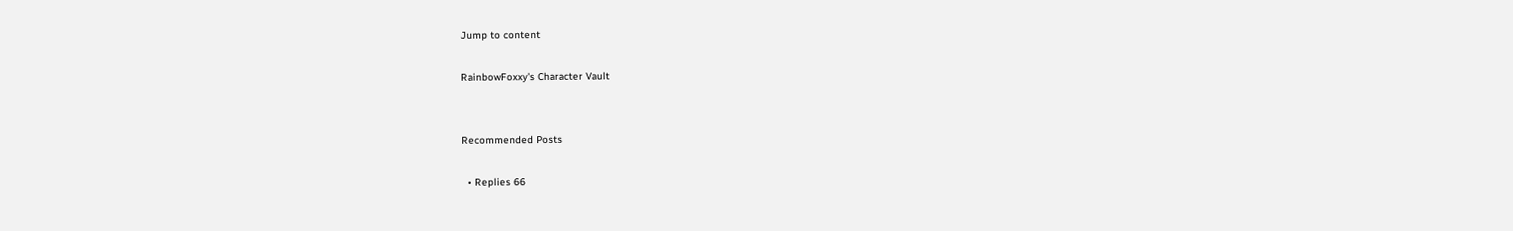Jump to content

RainbowFoxxy's Character Vault


Recommended Posts

  • Replies 66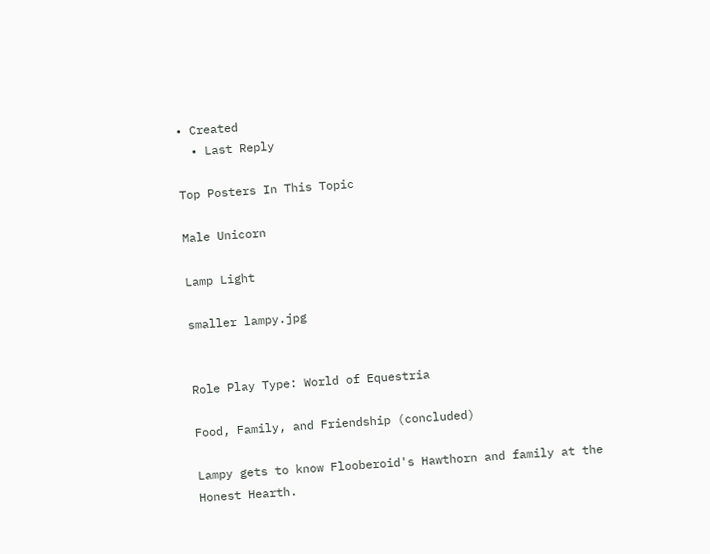• Created
  • Last Reply

Top Posters In This Topic

Male Unicorn

Lamp Light

smaller lampy.jpg


Role Play Type: World of Equestria

Food, Family, and Friendship (concluded)

Lampy gets to know Flooberoid's Hawthorn and family at the Honest Hearth.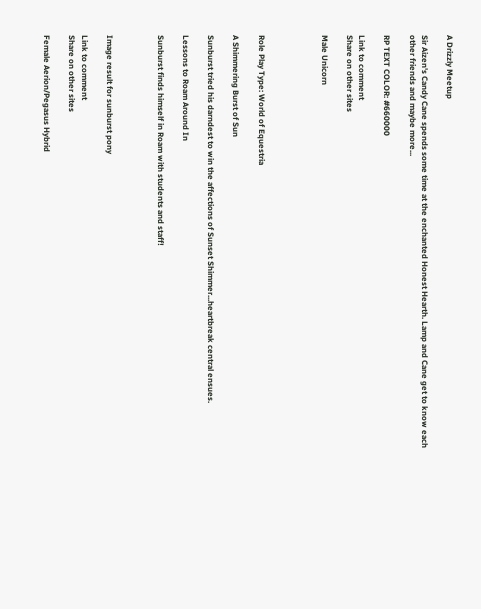A Drizzly Meetup

Sir Aizen's Candy Cane spends some time at the enchanted Honest Hearth. Lamp and Cane get to know each other friends and maybe more...

RP TEXT COLOR: #660000

Link to comment
Share on other sites

Male Unicorn




Role Play Type: World of Equestria

A Shimmering Burst of Sun

Sunburst tried his darndest to win the affections of Sunset Shimmer...heartbreak central ensues.

Lessons to Roam Around In

Sunburst finds himself in Roam with students and staff!



Image result for sunburst pony

Link to comment
Share on other sites

Female Aerion/Pegasus Hybrid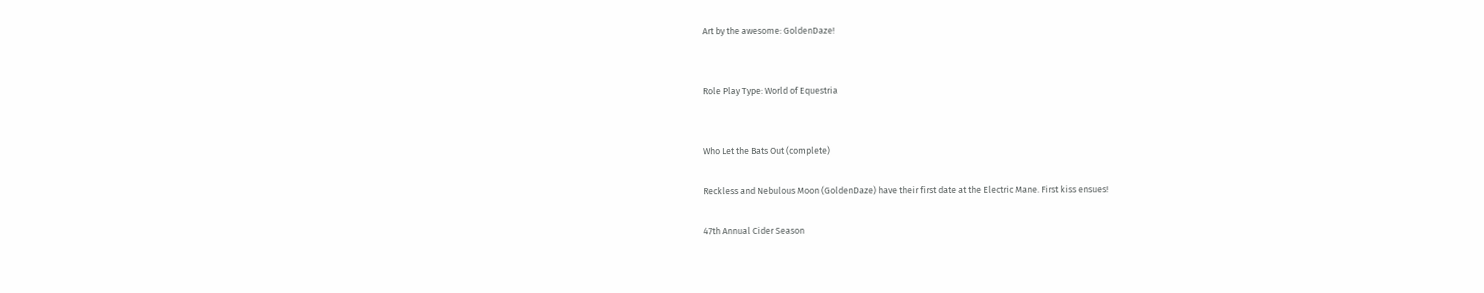Art by the awesome: GoldenDaze!


Role Play Type: World of Equestria


Who Let the Bats Out (complete)

Reckless and Nebulous Moon (GoldenDaze) have their first date at the Electric Mane. First kiss ensues!

47th Annual Cider Season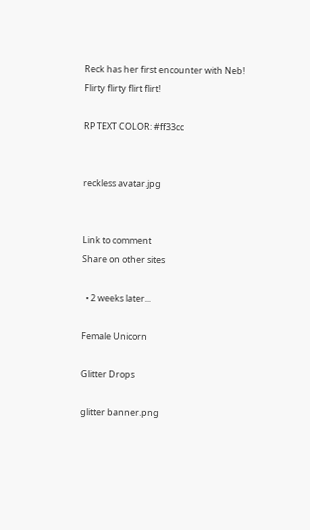Reck has her first encounter with Neb! Flirty flirty flirt flirt!

RP TEXT COLOR: #ff33cc


reckless avatar.jpg


Link to comment
Share on other sites

  • 2 weeks later...

Female Unicorn

Glitter Drops

glitter banner.png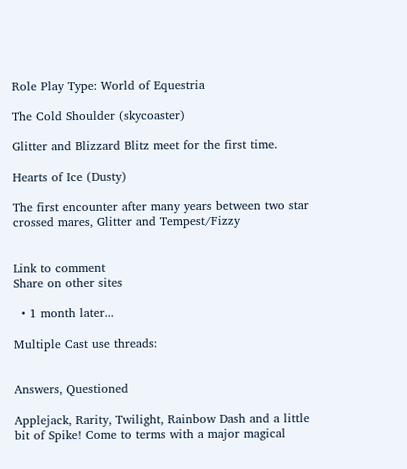Role Play Type: World of Equestria

The Cold Shoulder (skycoaster)

Glitter and Blizzard Blitz meet for the first time.

Hearts of Ice (Dusty)

The first encounter after many years between two star crossed mares, Glitter and Tempest/Fizzy


Link to comment
Share on other sites

  • 1 month later...

Multiple Cast use threads:


Answers, Questioned

Applejack, Rarity, Twilight, Rainbow Dash and a little bit of Spike! Come to terms with a major magical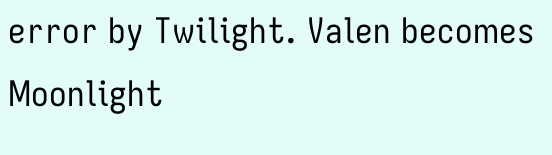error by Twilight. Valen becomes Moonlight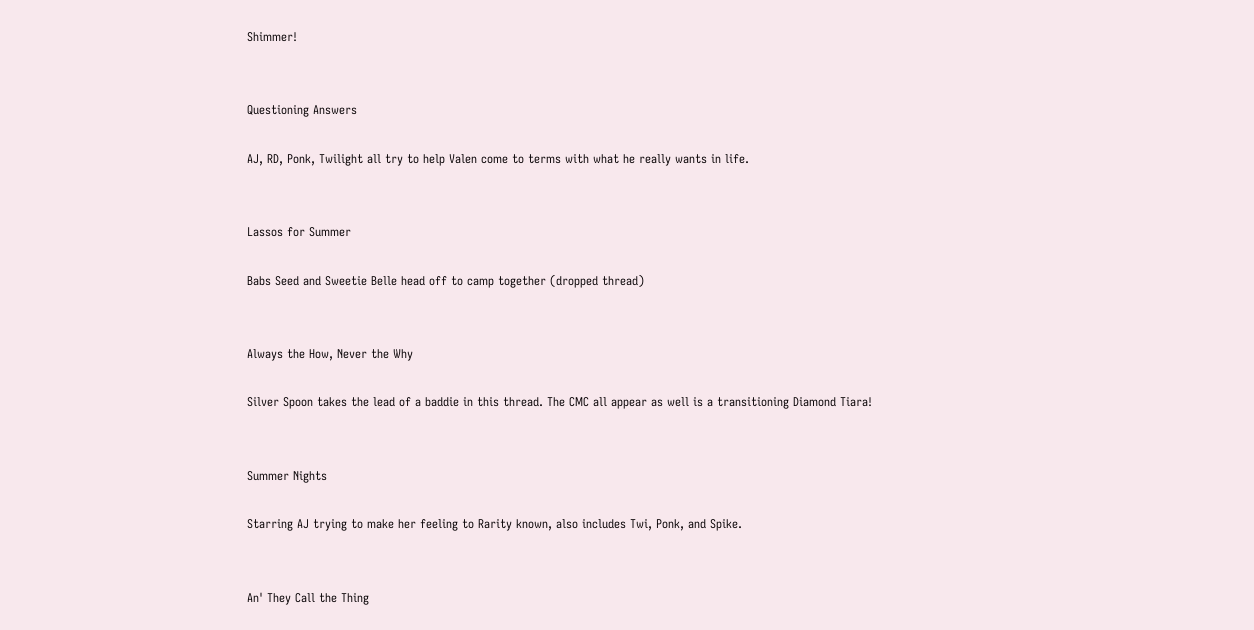Shimmer!


Questioning Answers

AJ, RD, Ponk, Twilight all try to help Valen come to terms with what he really wants in life.


Lassos for Summer

Babs Seed and Sweetie Belle head off to camp together (dropped thread)


Always the How, Never the Why

Silver Spoon takes the lead of a baddie in this thread. The CMC all appear as well is a transitioning Diamond Tiara!


Summer Nights

Starring AJ trying to make her feeling to Rarity known, also includes Twi, Ponk, and Spike.


An' They Call the Thing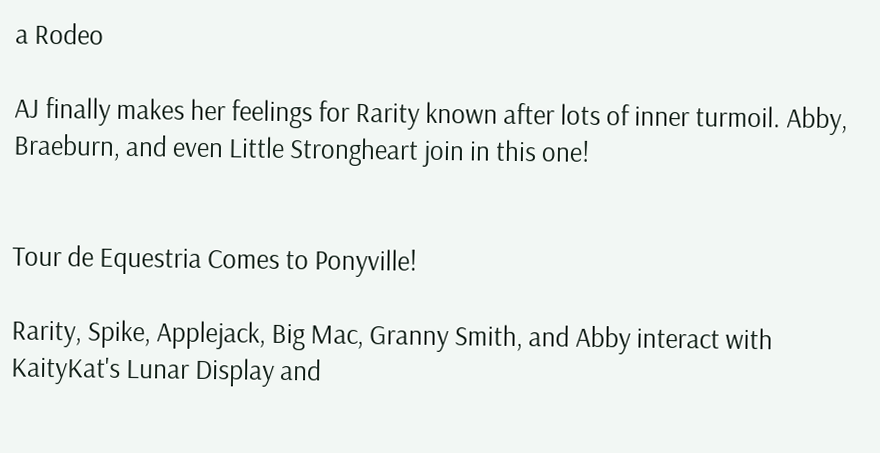a Rodeo

AJ finally makes her feelings for Rarity known after lots of inner turmoil. Abby, Braeburn, and even Little Strongheart join in this one!


Tour de Equestria Comes to Ponyville!

Rarity, Spike, Applejack, Big Mac, Granny Smith, and Abby interact with KaityKat's Lunar Display and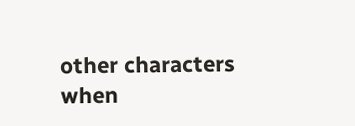other characters when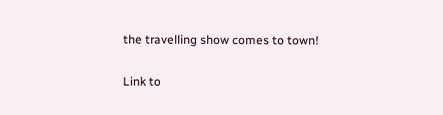the travelling show comes to town!

Link to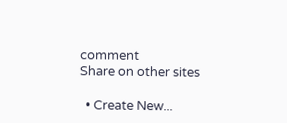comment
Share on other sites

  • Create New...